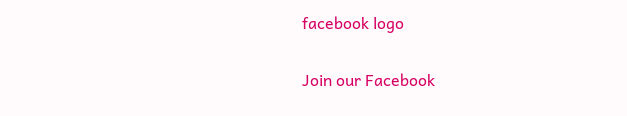facebook logo

Join our Facebook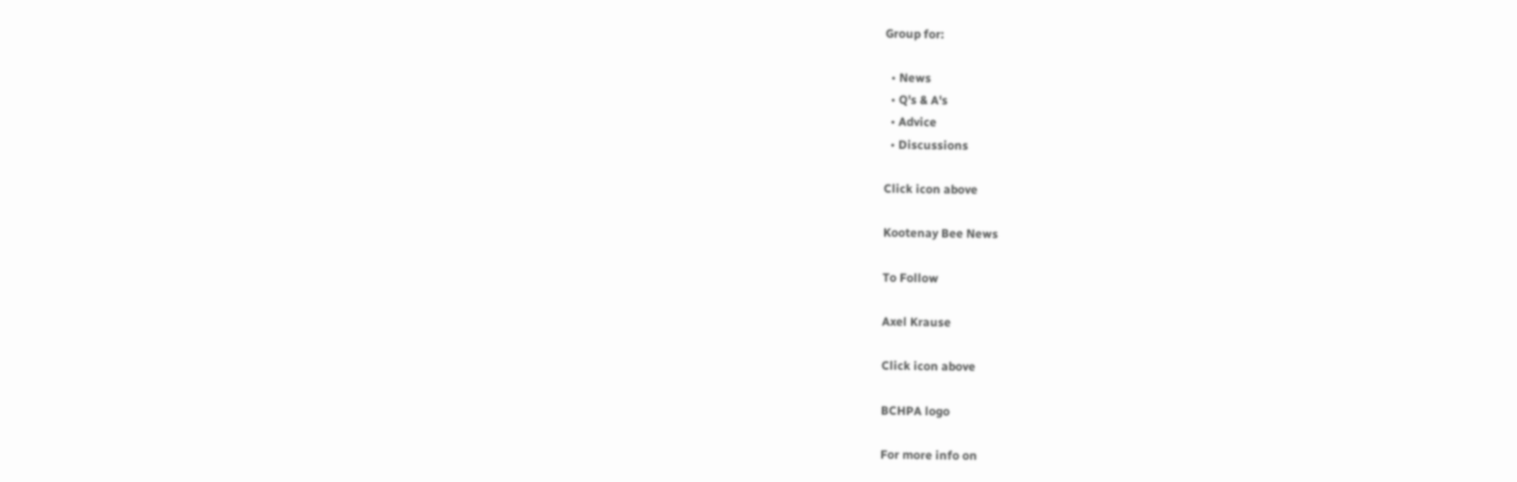Group for:

  • News
  • Q's & A's
  • Advice
  • Discussions

Click icon above

Kootenay Bee News

To Follow

Axel Krause

Click icon above

BCHPA logo

For more info on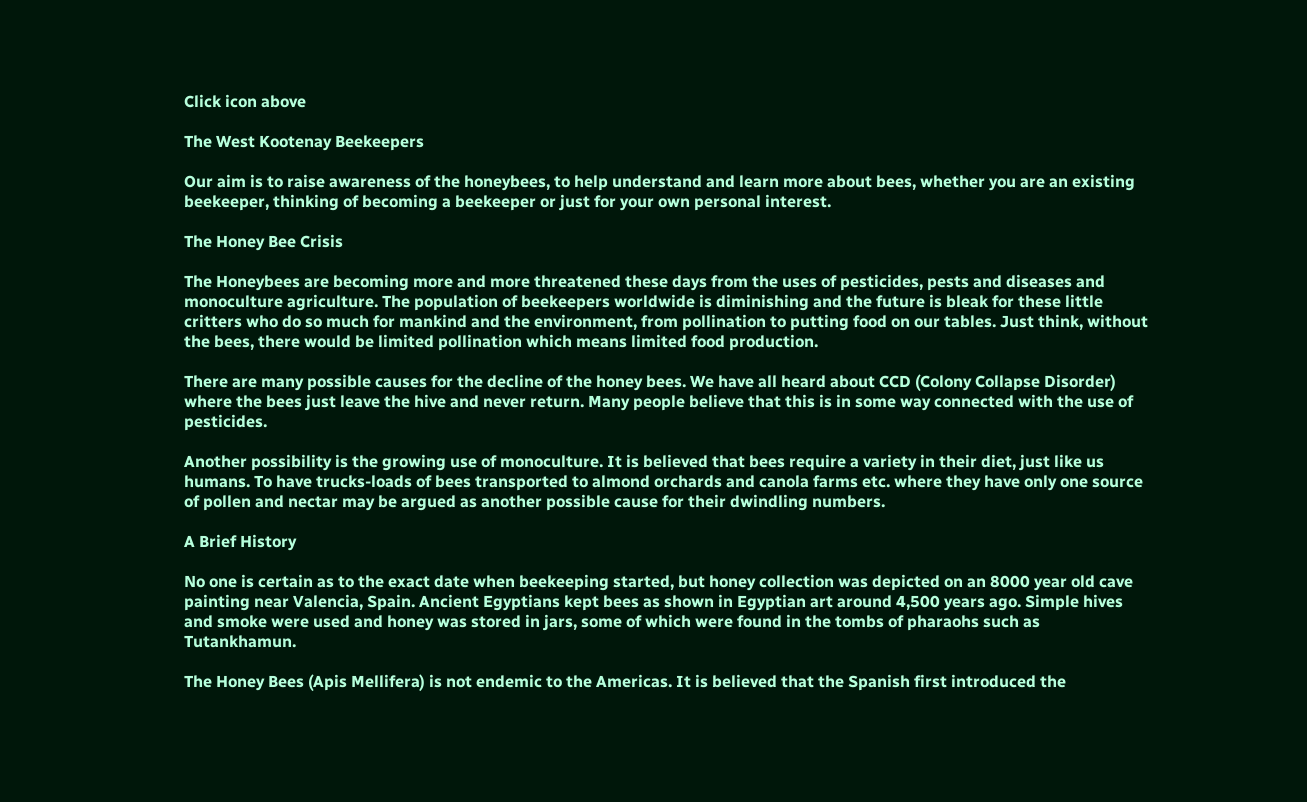Click icon above

The West Kootenay Beekeepers

Our aim is to raise awareness of the honeybees, to help understand and learn more about bees, whether you are an existing beekeeper, thinking of becoming a beekeeper or just for your own personal interest.

The Honey Bee Crisis

The Honeybees are becoming more and more threatened these days from the uses of pesticides, pests and diseases and monoculture agriculture. The population of beekeepers worldwide is diminishing and the future is bleak for these little critters who do so much for mankind and the environment, from pollination to putting food on our tables. Just think, without the bees, there would be limited pollination which means limited food production.

There are many possible causes for the decline of the honey bees. We have all heard about CCD (Colony Collapse Disorder) where the bees just leave the hive and never return. Many people believe that this is in some way connected with the use of pesticides.

Another possibility is the growing use of monoculture. It is believed that bees require a variety in their diet, just like us humans. To have trucks-loads of bees transported to almond orchards and canola farms etc. where they have only one source of pollen and nectar may be argued as another possible cause for their dwindling numbers.

A Brief History

No one is certain as to the exact date when beekeeping started, but honey collection was depicted on an 8000 year old cave painting near Valencia, Spain. Ancient Egyptians kept bees as shown in Egyptian art around 4,500 years ago. Simple hives and smoke were used and honey was stored in jars, some of which were found in the tombs of pharaohs such as Tutankhamun.

The Honey Bees (Apis Mellifera) is not endemic to the Americas. It is believed that the Spanish first introduced the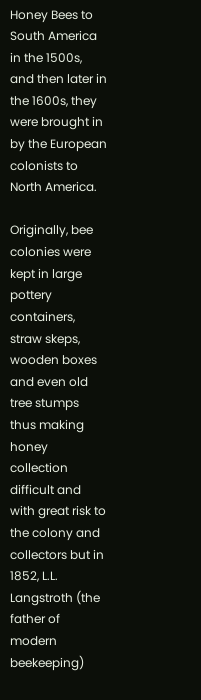Honey Bees to South America in the 1500s, and then later in the 1600s, they were brought in by the European colonists to North America.

Originally, bee colonies were kept in large pottery containers, straw skeps, wooden boxes and even old tree stumps thus making honey collection difficult and with great risk to the colony and collectors but in 1852, L.L. Langstroth (the father of modern beekeeping)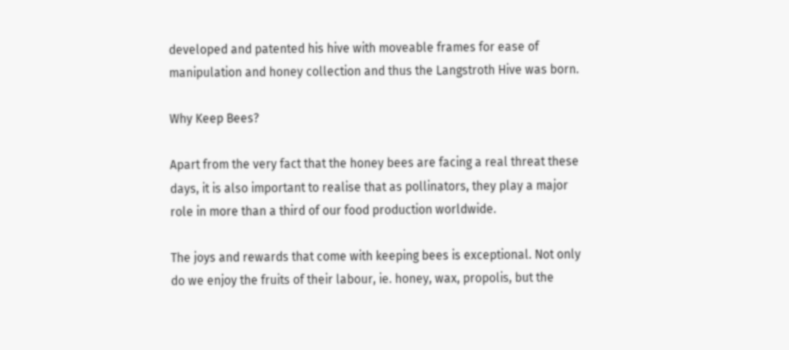developed and patented his hive with moveable frames for ease of manipulation and honey collection and thus the Langstroth Hive was born.

Why Keep Bees?

Apart from the very fact that the honey bees are facing a real threat these days, it is also important to realise that as pollinators, they play a major role in more than a third of our food production worldwide.

The joys and rewards that come with keeping bees is exceptional. Not only do we enjoy the fruits of their labour, ie. honey, wax, propolis, but the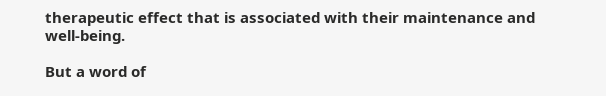therapeutic effect that is associated with their maintenance and well-being.

But a word of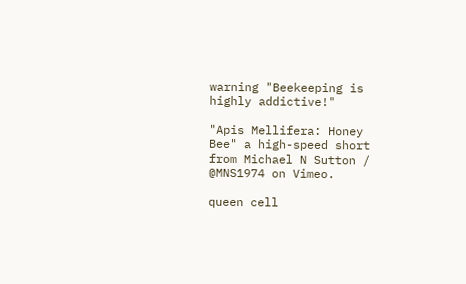warning "Beekeeping is highly addictive!"

"Apis Mellifera: Honey Bee" a high-speed short from Michael N Sutton / @MNS1974 on Vimeo.

queen cell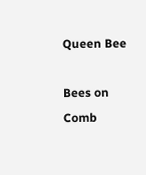Queen Bee

Bees on Comb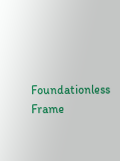Foundationless Frame